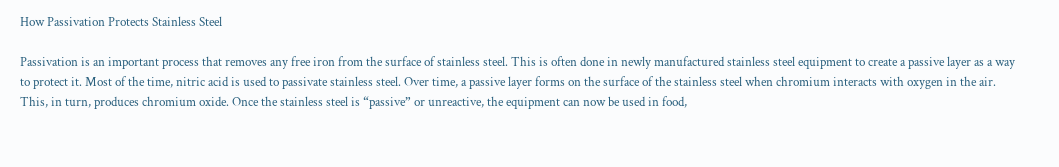How Passivation Protects Stainless Steel

Passivation is an important process that removes any free iron from the surface of stainless steel. This is often done in newly manufactured stainless steel equipment to create a passive layer as a way to protect it. Most of the time, nitric acid is used to passivate stainless steel. Over time, a passive layer forms on the surface of the stainless steel when chromium interacts with oxygen in the air. This, in turn, produces chromium oxide. Once the stainless steel is “passive” or unreactive, the equipment can now be used in food,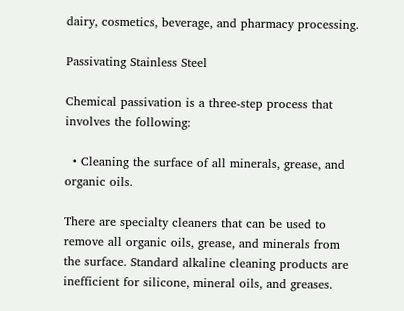dairy, cosmetics, beverage, and pharmacy processing.

Passivating Stainless Steel

Chemical passivation is a three-step process that involves the following:

  • Cleaning the surface of all minerals, grease, and organic oils.

There are specialty cleaners that can be used to remove all organic oils, grease, and minerals from the surface. Standard alkaline cleaning products are inefficient for silicone, mineral oils, and greases.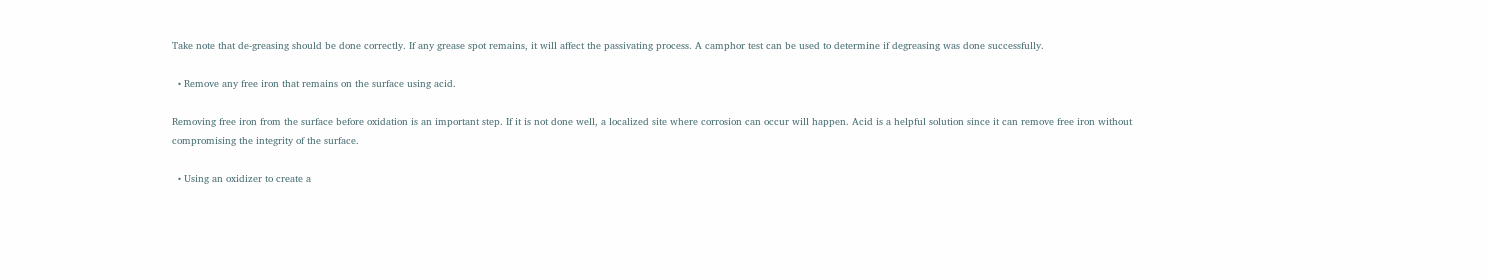Take note that de-greasing should be done correctly. If any grease spot remains, it will affect the passivating process. A camphor test can be used to determine if degreasing was done successfully.

  • Remove any free iron that remains on the surface using acid.

Removing free iron from the surface before oxidation is an important step. If it is not done well, a localized site where corrosion can occur will happen. Acid is a helpful solution since it can remove free iron without compromising the integrity of the surface.

  • Using an oxidizer to create a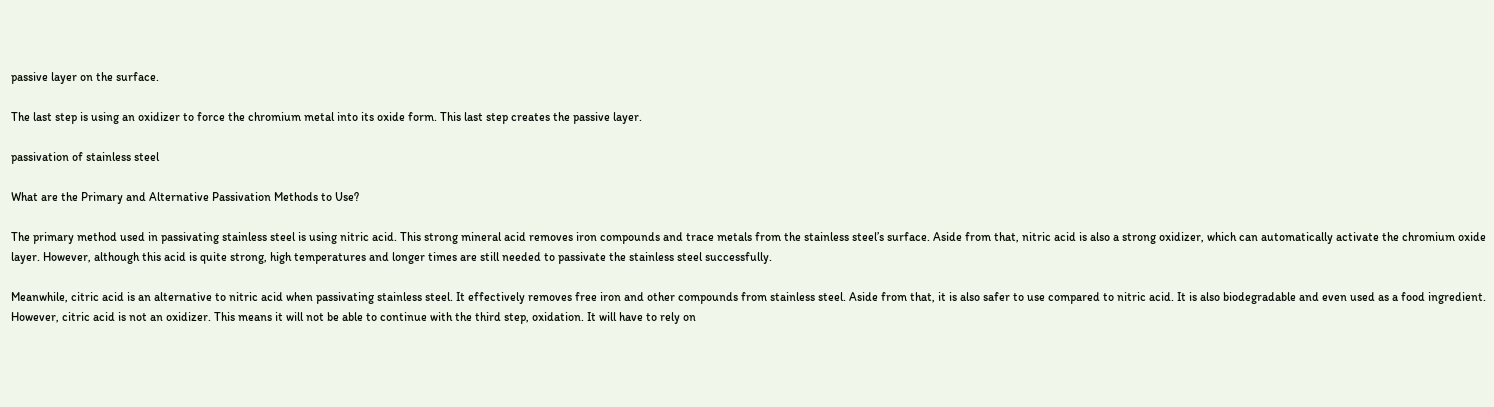passive layer on the surface.

The last step is using an oxidizer to force the chromium metal into its oxide form. This last step creates the passive layer.

passivation of stainless steel

What are the Primary and Alternative Passivation Methods to Use?

The primary method used in passivating stainless steel is using nitric acid. This strong mineral acid removes iron compounds and trace metals from the stainless steel’s surface. Aside from that, nitric acid is also a strong oxidizer, which can automatically activate the chromium oxide layer. However, although this acid is quite strong, high temperatures and longer times are still needed to passivate the stainless steel successfully.

Meanwhile, citric acid is an alternative to nitric acid when passivating stainless steel. It effectively removes free iron and other compounds from stainless steel. Aside from that, it is also safer to use compared to nitric acid. It is also biodegradable and even used as a food ingredient. However, citric acid is not an oxidizer. This means it will not be able to continue with the third step, oxidation. It will have to rely on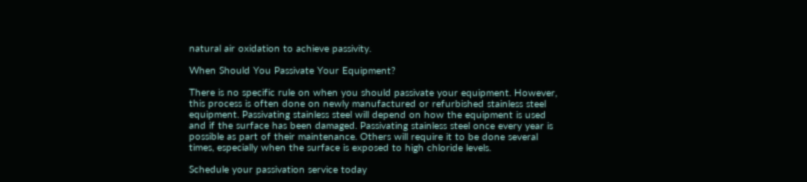natural air oxidation to achieve passivity.

When Should You Passivate Your Equipment?

There is no specific rule on when you should passivate your equipment. However, this process is often done on newly manufactured or refurbished stainless steel equipment. Passivating stainless steel will depend on how the equipment is used and if the surface has been damaged. Passivating stainless steel once every year is possible as part of their maintenance. Others will require it to be done several times, especially when the surface is exposed to high chloride levels.

Schedule your passivation service today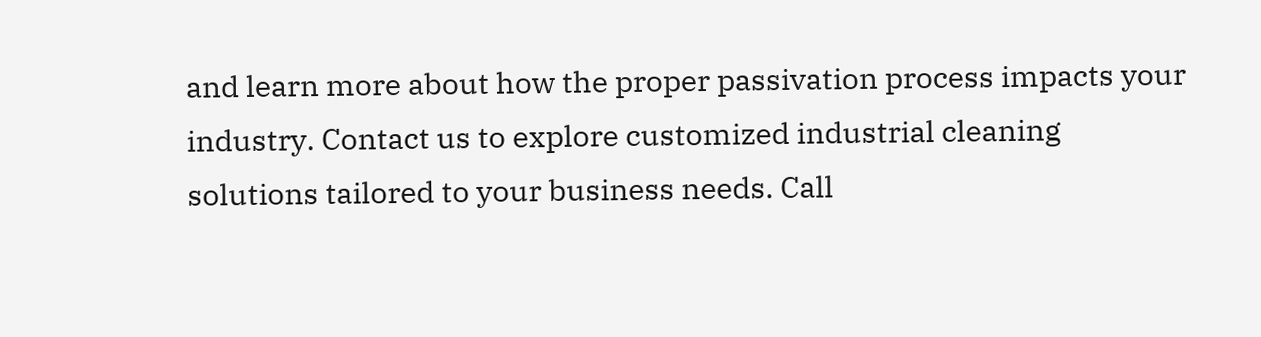and learn more about how the proper passivation process impacts your industry. Contact us to explore customized industrial cleaning solutions tailored to your business needs. Call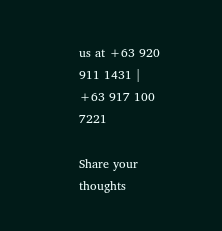us at +63 920 911 1431 | +63 917 100 7221

Share your thoughts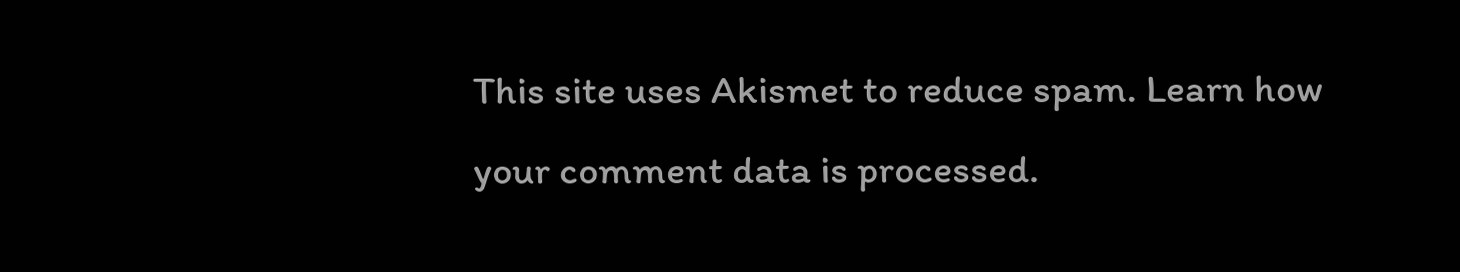This site uses Akismet to reduce spam. Learn how your comment data is processed.